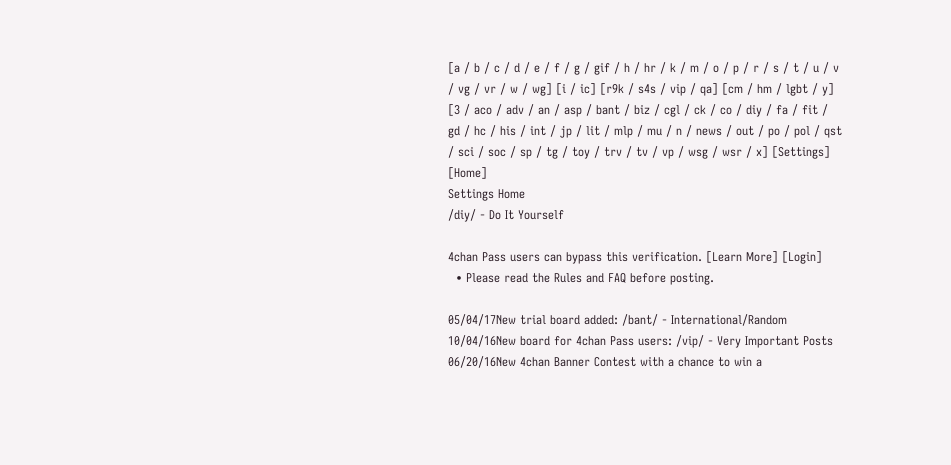[a / b / c / d / e / f / g / gif / h / hr / k / m / o / p / r / s / t / u / v / vg / vr / w / wg] [i / ic] [r9k / s4s / vip / qa] [cm / hm / lgbt / y] [3 / aco / adv / an / asp / bant / biz / cgl / ck / co / diy / fa / fit / gd / hc / his / int / jp / lit / mlp / mu / n / news / out / po / pol / qst / sci / soc / sp / tg / toy / trv / tv / vp / wsg / wsr / x] [Settings] [Home]
Settings Home
/diy/ - Do It Yourself

4chan Pass users can bypass this verification. [Learn More] [Login]
  • Please read the Rules and FAQ before posting.

05/04/17New trial board added: /bant/ - International/Random
10/04/16New board for 4chan Pass users: /vip/ - Very Important Posts
06/20/16New 4chan Banner Contest with a chance to win a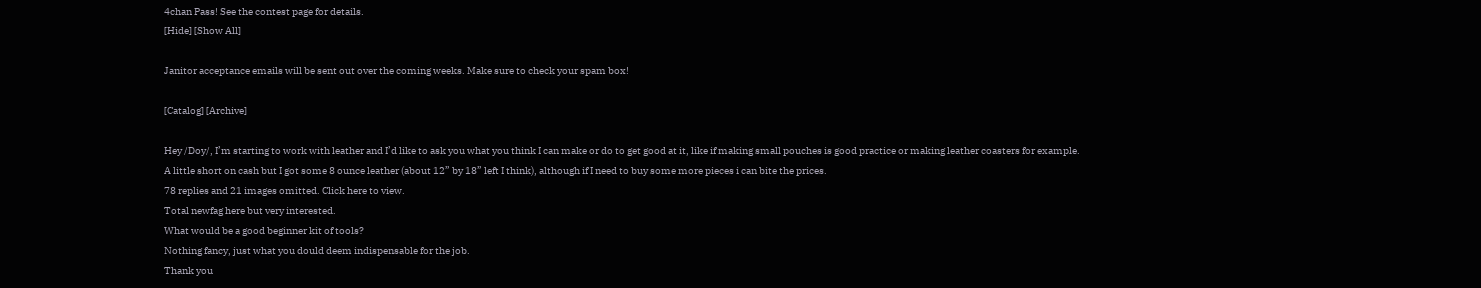4chan Pass! See the contest page for details.
[Hide] [Show All]

Janitor acceptance emails will be sent out over the coming weeks. Make sure to check your spam box!

[Catalog] [Archive]

Hey /Doy/, I’m starting to work with leather and I’d like to ask you what you think I can make or do to get good at it, like if making small pouches is good practice or making leather coasters for example.
A little short on cash but I got some 8 ounce leather (about 12” by 18” left I think), although if I need to buy some more pieces i can bite the prices.
78 replies and 21 images omitted. Click here to view.
Total newfag here but very interested.
What would be a good beginner kit of tools?
Nothing fancy, just what you dould deem indispensable for the job.
Thank you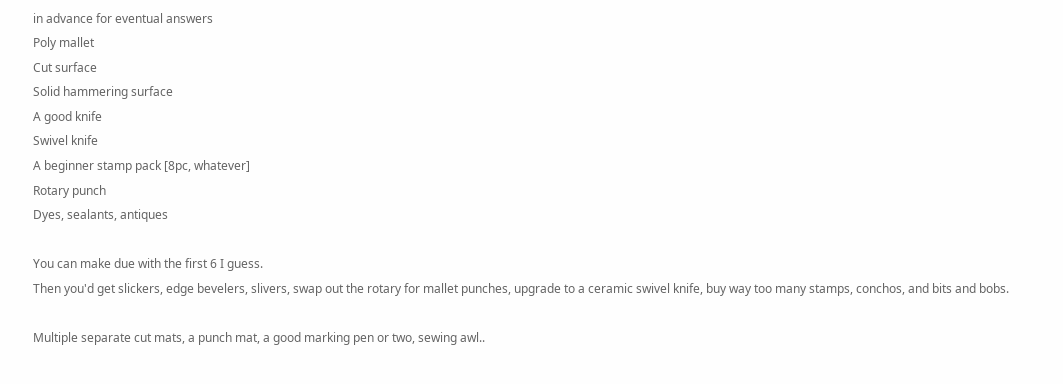in advance for eventual answers
Poly mallet
Cut surface
Solid hammering surface
A good knife
Swivel knife
A beginner stamp pack [8pc, whatever]
Rotary punch
Dyes, sealants, antiques

You can make due with the first 6 I guess.
Then you'd get slickers, edge bevelers, slivers, swap out the rotary for mallet punches, upgrade to a ceramic swivel knife, buy way too many stamps, conchos, and bits and bobs.

Multiple separate cut mats, a punch mat, a good marking pen or two, sewing awl..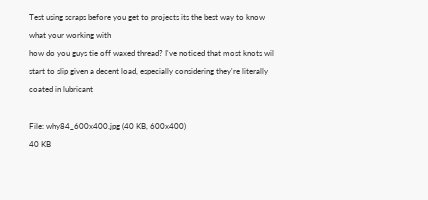Test using scraps before you get to projects its the best way to know what your working with
how do you guys tie off waxed thread? I've noticed that most knots wil start to slip given a decent load, especially considering they're literally coated in lubricant

File: why84_600x400.jpg (40 KB, 600x400)
40 KB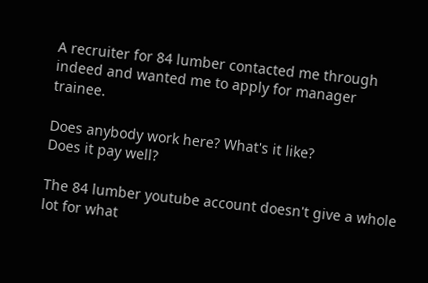A recruiter for 84 lumber contacted me through indeed and wanted me to apply for manager trainee.

Does anybody work here? What's it like?
Does it pay well?

The 84 lumber youtube account doesn't give a whole lot for what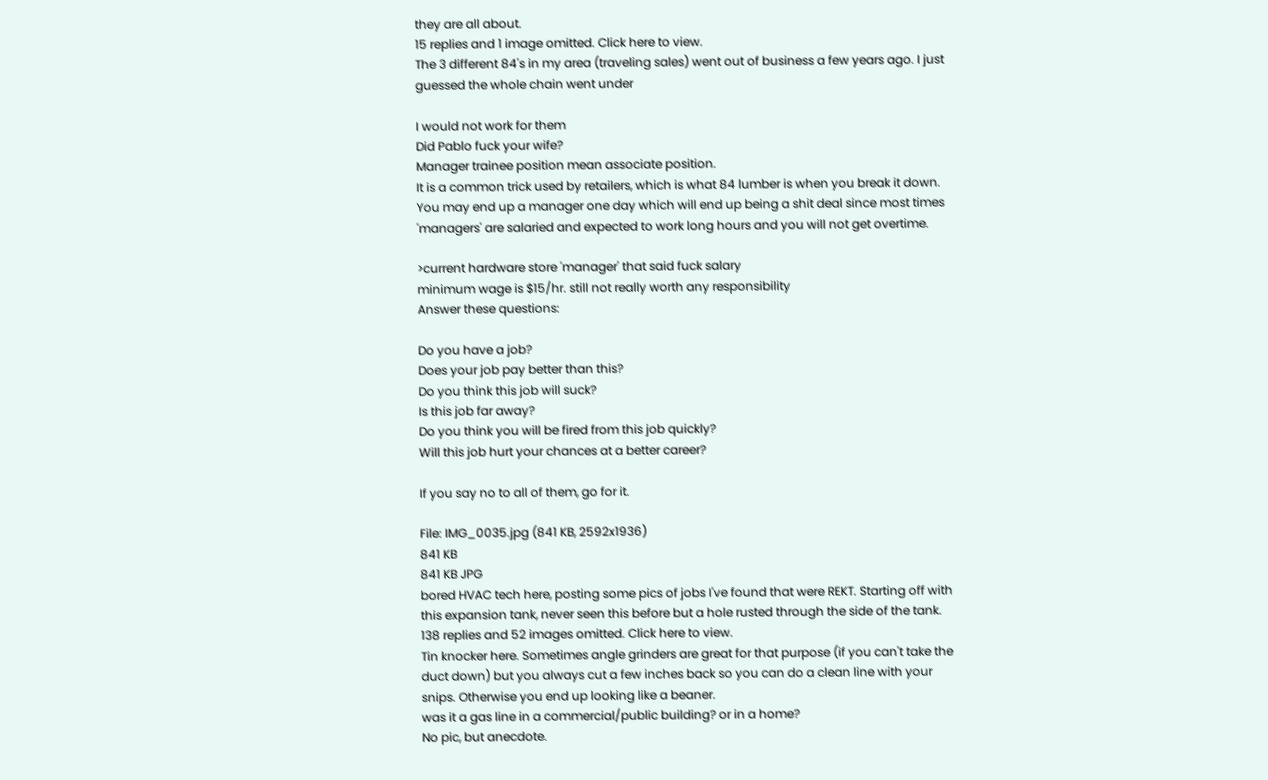they are all about.
15 replies and 1 image omitted. Click here to view.
The 3 different 84's in my area (traveling sales) went out of business a few years ago. I just guessed the whole chain went under

I would not work for them
Did Pablo fuck your wife?
Manager trainee position mean associate position.
It is a common trick used by retailers, which is what 84 lumber is when you break it down.
You may end up a manager one day which will end up being a shit deal since most times 'managers' are salaried and expected to work long hours and you will not get overtime.

>current hardware store 'manager' that said fuck salary
minimum wage is $15/hr. still not really worth any responsibility
Answer these questions:

Do you have a job?
Does your job pay better than this?
Do you think this job will suck?
Is this job far away?
Do you think you will be fired from this job quickly?
Will this job hurt your chances at a better career?

If you say no to all of them, go for it.

File: IMG_0035.jpg (841 KB, 2592x1936)
841 KB
841 KB JPG
bored HVAC tech here, posting some pics of jobs I've found that were REKT. Starting off with this expansion tank, never seen this before but a hole rusted through the side of the tank.
138 replies and 52 images omitted. Click here to view.
Tin knocker here. Sometimes angle grinders are great for that purpose (if you can't take the duct down) but you always cut a few inches back so you can do a clean line with your snips. Otherwise you end up looking like a beaner.
was it a gas line in a commercial/public building? or in a home?
No pic, but anecdote.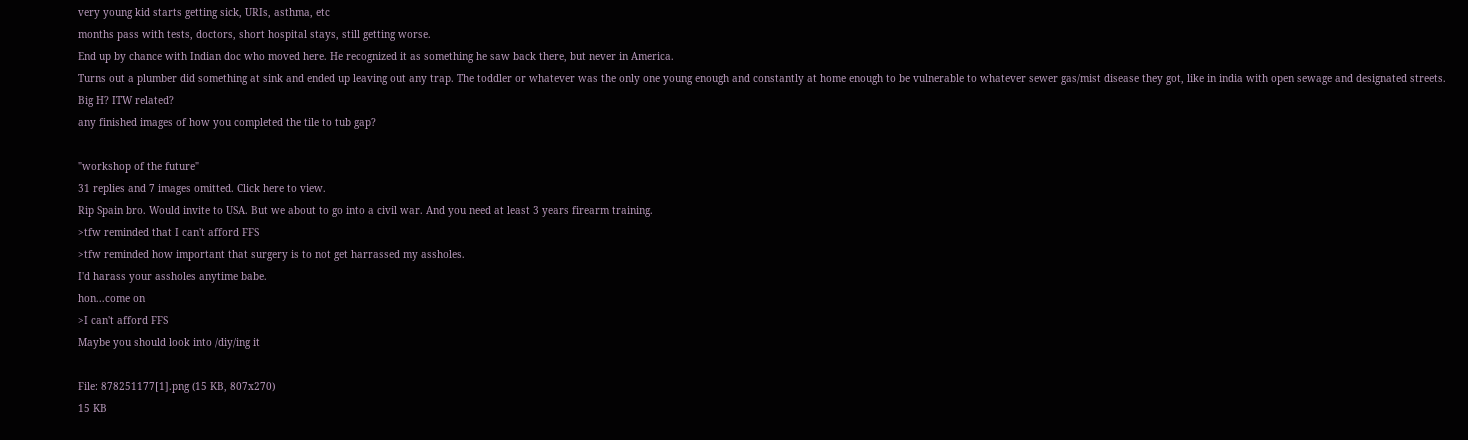very young kid starts getting sick, URIs, asthma, etc
months pass with tests, doctors, short hospital stays, still getting worse.
End up by chance with Indian doc who moved here. He recognized it as something he saw back there, but never in America.
Turns out a plumber did something at sink and ended up leaving out any trap. The toddler or whatever was the only one young enough and constantly at home enough to be vulnerable to whatever sewer gas/mist disease they got, like in india with open sewage and designated streets.
Big H? ITW related?
any finished images of how you completed the tile to tub gap?

"workshop of the future"
31 replies and 7 images omitted. Click here to view.
Rip Spain bro. Would invite to USA. But we about to go into a civil war. And you need at least 3 years firearm training.
>tfw reminded that I can't afford FFS
>tfw reminded how important that surgery is to not get harrassed my assholes.
I'd harass your assholes anytime babe.
hon...come on
>I can't afford FFS
Maybe you should look into /diy/ing it

File: 878251177[1].png (15 KB, 807x270)
15 KB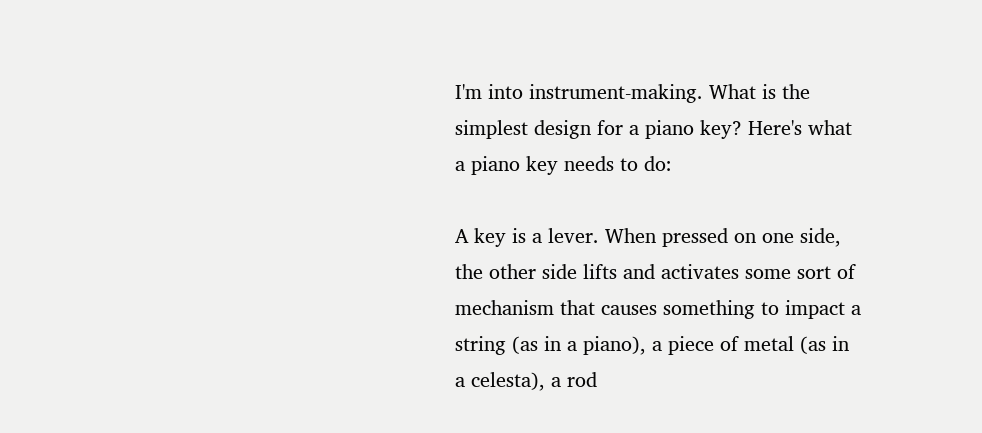I'm into instrument-making. What is the simplest design for a piano key? Here's what a piano key needs to do:

A key is a lever. When pressed on one side, the other side lifts and activates some sort of mechanism that causes something to impact a string (as in a piano), a piece of metal (as in a celesta), a rod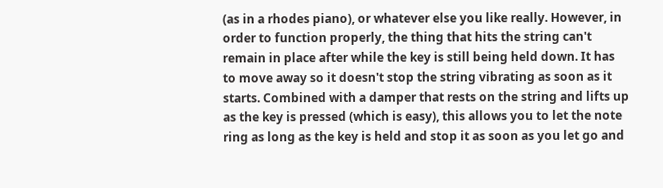(as in a rhodes piano), or whatever else you like really. However, in order to function properly, the thing that hits the string can't remain in place after while the key is still being held down. It has to move away so it doesn't stop the string vibrating as soon as it starts. Combined with a damper that rests on the string and lifts up as the key is pressed (which is easy), this allows you to let the note ring as long as the key is held and stop it as soon as you let go and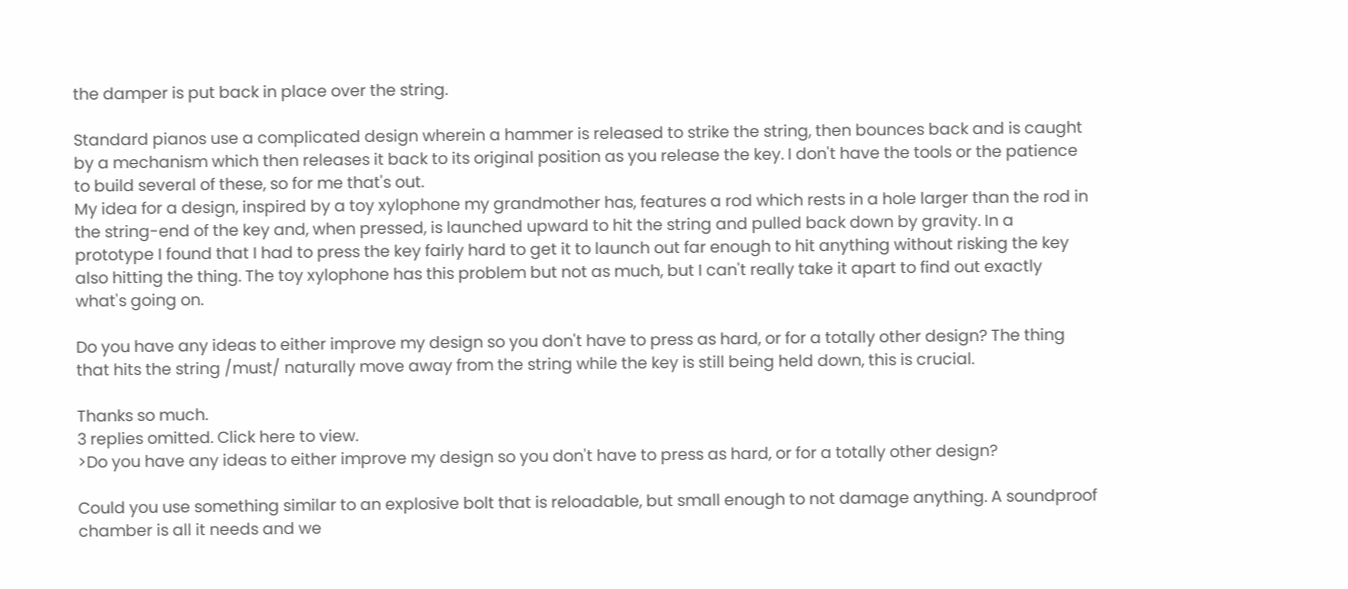the damper is put back in place over the string.

Standard pianos use a complicated design wherein a hammer is released to strike the string, then bounces back and is caught by a mechanism which then releases it back to its original position as you release the key. I don't have the tools or the patience to build several of these, so for me that's out.
My idea for a design, inspired by a toy xylophone my grandmother has, features a rod which rests in a hole larger than the rod in the string-end of the key and, when pressed, is launched upward to hit the string and pulled back down by gravity. In a prototype I found that I had to press the key fairly hard to get it to launch out far enough to hit anything without risking the key also hitting the thing. The toy xylophone has this problem but not as much, but I can't really take it apart to find out exactly what's going on.

Do you have any ideas to either improve my design so you don't have to press as hard, or for a totally other design? The thing that hits the string /must/ naturally move away from the string while the key is still being held down, this is crucial.

Thanks so much.
3 replies omitted. Click here to view.
>Do you have any ideas to either improve my design so you don't have to press as hard, or for a totally other design?

Could you use something similar to an explosive bolt that is reloadable, but small enough to not damage anything. A soundproof chamber is all it needs and we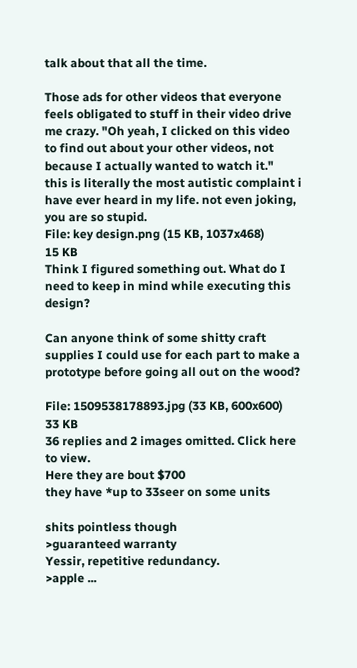talk about that all the time.

Those ads for other videos that everyone feels obligated to stuff in their video drive me crazy. "Oh yeah, I clicked on this video to find out about your other videos, not because I actually wanted to watch it."
this is literally the most autistic complaint i have ever heard in my life. not even joking, you are so stupid.
File: key design.png (15 KB, 1037x468)
15 KB
Think I figured something out. What do I need to keep in mind while executing this design?

Can anyone think of some shitty craft supplies I could use for each part to make a prototype before going all out on the wood?

File: 1509538178893.jpg (33 KB, 600x600)
33 KB
36 replies and 2 images omitted. Click here to view.
Here they are bout $700
they have *up to 33seer on some units

shits pointless though
>guaranteed warranty
Yessir, repetitive redundancy.
>apple ...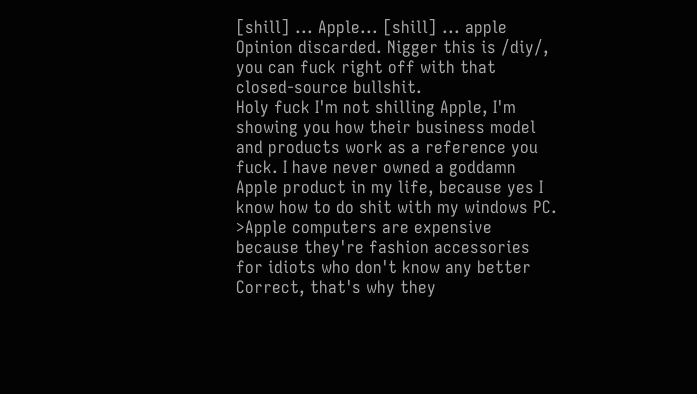[shill] ... Apple... [shill] ... apple
Opinion discarded. Nigger this is /diy/, you can fuck right off with that closed-source bullshit.
Holy fuck I'm not shilling Apple, I'm showing you how their business model and products work as a reference you fuck. I have never owned a goddamn Apple product in my life, because yes I know how to do shit with my windows PC.
>Apple computers are expensive because they're fashion accessories for idiots who don't know any better
Correct, that's why they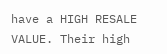have a HIGH RESALE VALUE. Their high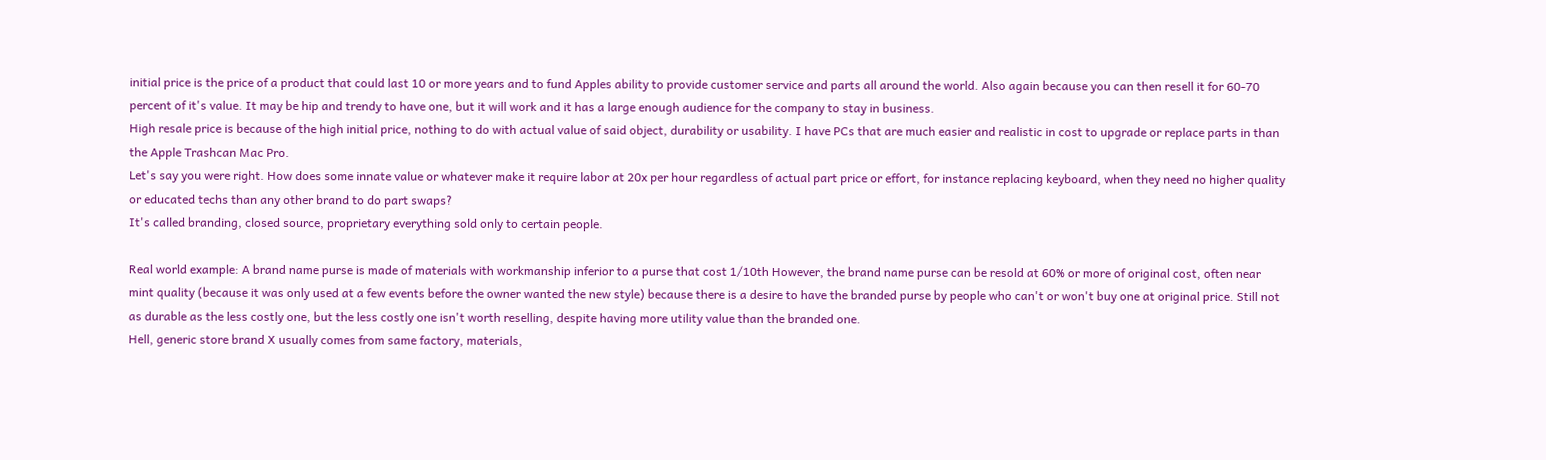initial price is the price of a product that could last 10 or more years and to fund Apples ability to provide customer service and parts all around the world. Also again because you can then resell it for 60-70 percent of it's value. It may be hip and trendy to have one, but it will work and it has a large enough audience for the company to stay in business.
High resale price is because of the high initial price, nothing to do with actual value of said object, durability or usability. I have PCs that are much easier and realistic in cost to upgrade or replace parts in than the Apple Trashcan Mac Pro.
Let's say you were right. How does some innate value or whatever make it require labor at 20x per hour regardless of actual part price or effort, for instance replacing keyboard, when they need no higher quality or educated techs than any other brand to do part swaps?
It's called branding, closed source, proprietary everything sold only to certain people.

Real world example: A brand name purse is made of materials with workmanship inferior to a purse that cost 1/10th However, the brand name purse can be resold at 60% or more of original cost, often near mint quality (because it was only used at a few events before the owner wanted the new style) because there is a desire to have the branded purse by people who can't or won't buy one at original price. Still not as durable as the less costly one, but the less costly one isn't worth reselling, despite having more utility value than the branded one.
Hell, generic store brand X usually comes from same factory, materials,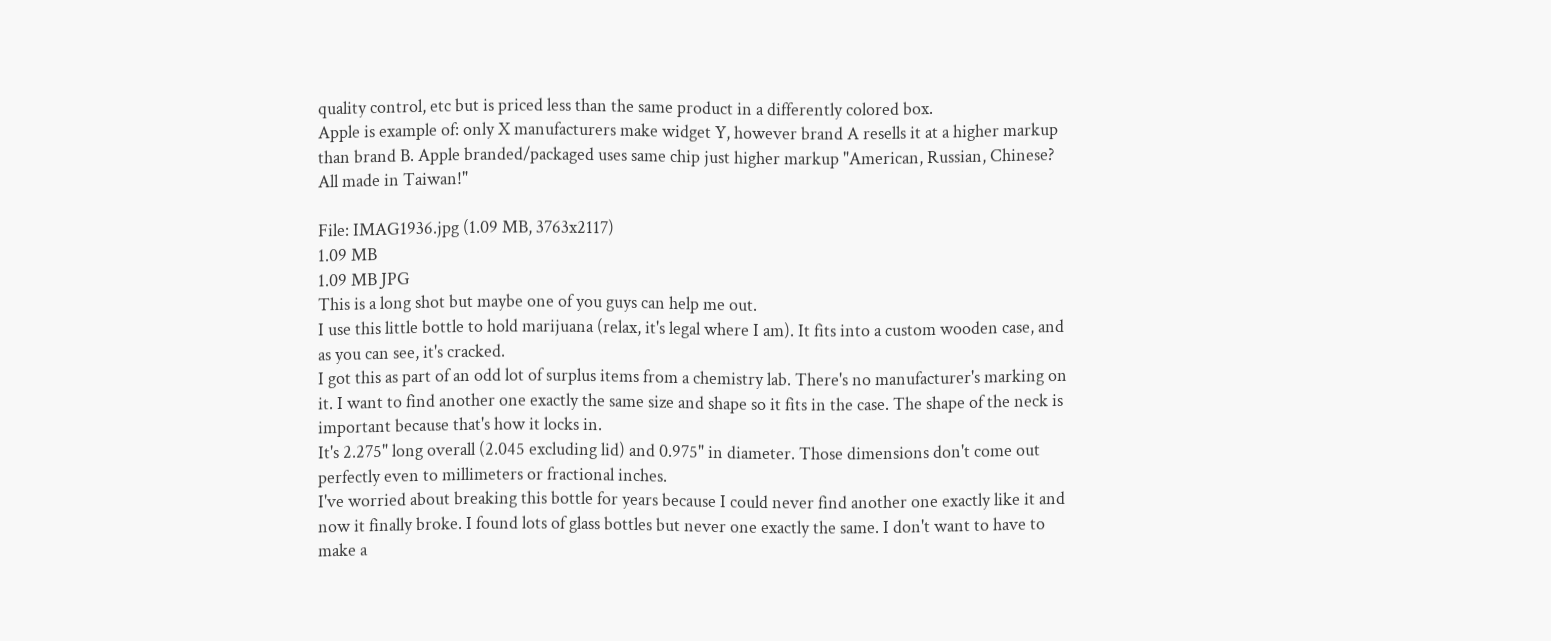quality control, etc but is priced less than the same product in a differently colored box.
Apple is example of: only X manufacturers make widget Y, however brand A resells it at a higher markup than brand B. Apple branded/packaged uses same chip just higher markup "American, Russian, Chinese? All made in Taiwan!"

File: IMAG1936.jpg (1.09 MB, 3763x2117)
1.09 MB
1.09 MB JPG
This is a long shot but maybe one of you guys can help me out.
I use this little bottle to hold marijuana (relax, it's legal where I am). It fits into a custom wooden case, and as you can see, it's cracked.
I got this as part of an odd lot of surplus items from a chemistry lab. There's no manufacturer's marking on it. I want to find another one exactly the same size and shape so it fits in the case. The shape of the neck is important because that's how it locks in.
It's 2.275" long overall (2.045 excluding lid) and 0.975" in diameter. Those dimensions don't come out perfectly even to millimeters or fractional inches.
I've worried about breaking this bottle for years because I could never find another one exactly like it and now it finally broke. I found lots of glass bottles but never one exactly the same. I don't want to have to make a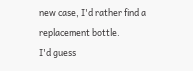new case, I'd rather find a replacement bottle.
I'd guess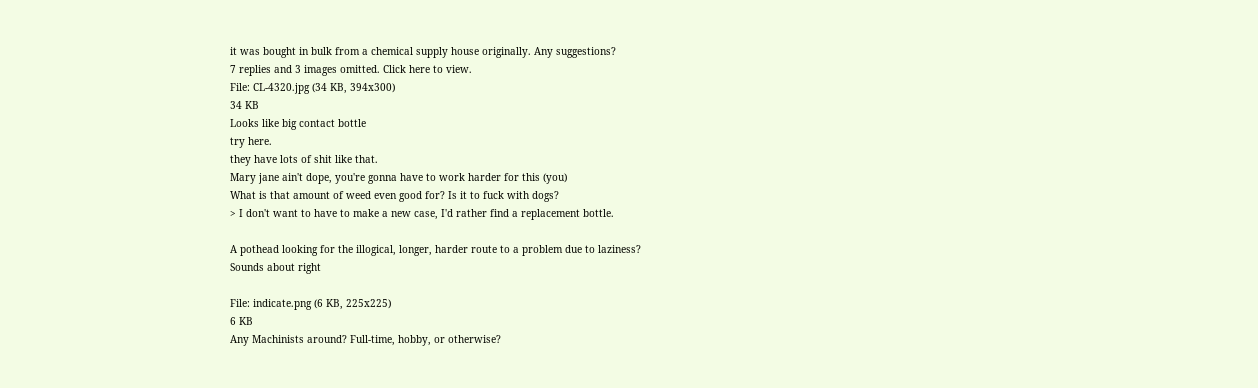it was bought in bulk from a chemical supply house originally. Any suggestions?
7 replies and 3 images omitted. Click here to view.
File: CL-4320.jpg (34 KB, 394x300)
34 KB
Looks like big contact bottle
try here.
they have lots of shit like that.
Mary jane ain't dope, you're gonna have to work harder for this (you)
What is that amount of weed even good for? Is it to fuck with dogs?
> I don't want to have to make a new case, I'd rather find a replacement bottle.

A pothead looking for the illogical, longer, harder route to a problem due to laziness?
Sounds about right

File: indicate.png (6 KB, 225x225)
6 KB
Any Machinists around? Full-time, hobby, or otherwise?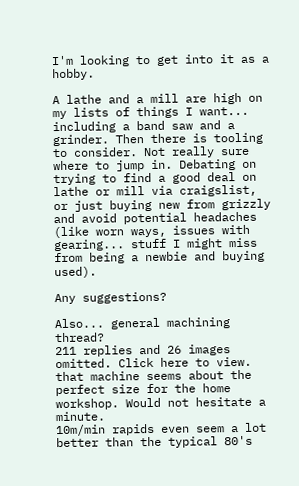I'm looking to get into it as a hobby.

A lathe and a mill are high on my lists of things I want... including a band saw and a grinder. Then there is tooling to consider. Not really sure where to jump in. Debating on trying to find a good deal on lathe or mill via craigslist, or just buying new from grizzly and avoid potential headaches (like worn ways, issues with gearing... stuff I might miss from being a newbie and buying used).

Any suggestions?

Also... general machining thread?
211 replies and 26 images omitted. Click here to view.
that machine seems about the perfect size for the home workshop. Would not hesitate a minute.
10m/min rapids even seem a lot better than the typical 80's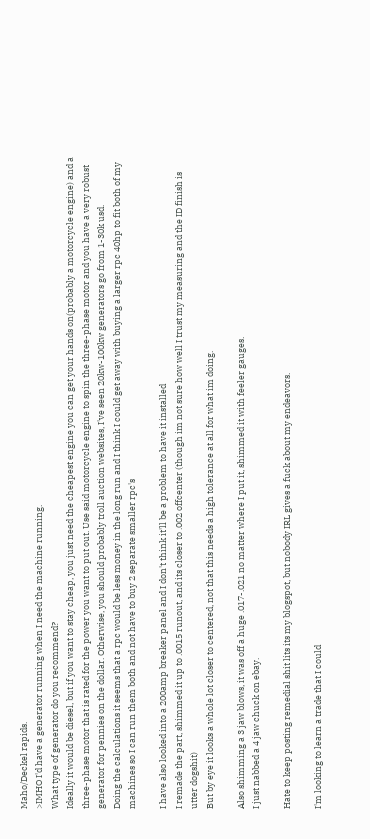Maho/Deckel rapids.
>IMHO I'd have a generator running when I need the machine running.
What type of generator do you recommend?
Ideally it would be diesel, but if you want to stay cheap, you just need the cheapest engine you can get your hands on(probably a motorcycle engine) and a three-phase motor that is rated for the power you want to put out. Use said motorcycle engine to spin the three-phase motor and you have a very robust generator for pennies on the dollar. Otherwise, you should probably troll auction websites, I've seen 20kw-100kw generators go from 1-30k usd.
Doing the calculations it seems that a rpc would be less money in the long run and I think I could get away with buying a larger rpc 40hp to fit both of my machines so I can run them both and not have to buy 2 separate smaller rpc's

I have also looked into a 200amp breaker panel and I don't think it'll be a problem to have it installed
I remade the part, shimmed it up to .0015 runout, and its closer to .002 offcenter (though im not sure how well I trust my measuring and the ID finish is utter dogshit)
But by eye it looks a whole lot closer to centered, not that this needs a high tolerance at all for what im doing.

Also shimming a 3 jaw blows, it was off a huge .017-.021 no matter where I put it, shimmed it with feeler gauges.
I just nabbed a 4 jaw chuck on ebay.

Hate to keep posting remedial shit lits its my blogspot, but nobody IRL gives a fuck about my endeavors.

I'm looking to learn a trade that I could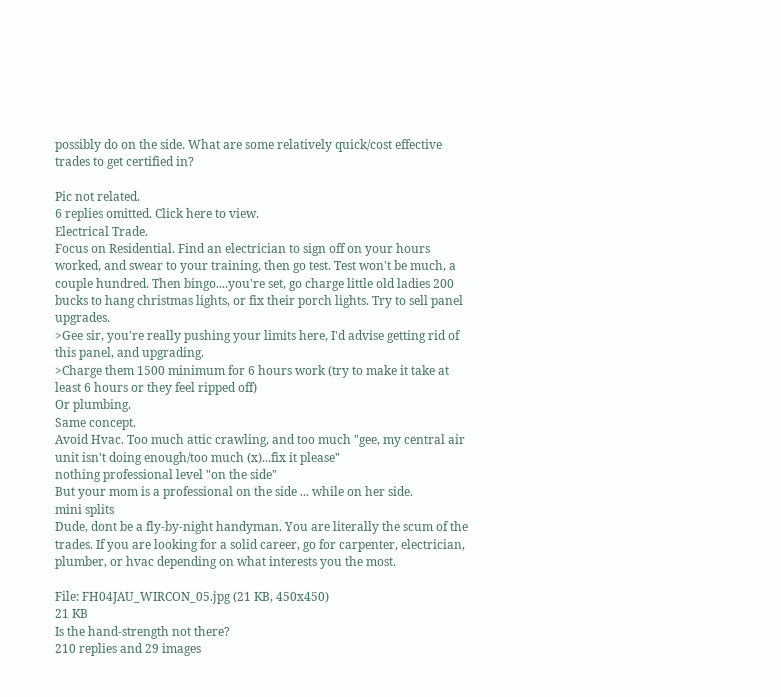possibly do on the side. What are some relatively quick/cost effective trades to get certified in?

Pic not related.
6 replies omitted. Click here to view.
Electrical Trade.
Focus on Residential. Find an electrician to sign off on your hours worked, and swear to your training, then go test. Test won't be much, a couple hundred. Then bingo....you're set, go charge little old ladies 200 bucks to hang christmas lights, or fix their porch lights. Try to sell panel upgrades.
>Gee sir, you're really pushing your limits here, I'd advise getting rid of this panel, and upgrading.
>Charge them 1500 minimum for 6 hours work (try to make it take at least 6 hours or they feel ripped off)
Or plumbing.
Same concept.
Avoid Hvac. Too much attic crawling, and too much "gee, my central air unit isn't doing enough/too much (x)...fix it please"
nothing professional level "on the side"
But your mom is a professional on the side ... while on her side.
mini splits
Dude, dont be a fly-by-night handyman. You are literally the scum of the trades. If you are looking for a solid career, go for carpenter, electrician, plumber, or hvac depending on what interests you the most.

File: FH04JAU_WIRCON_05.jpg (21 KB, 450x450)
21 KB
Is the hand-strength not there?
210 replies and 29 images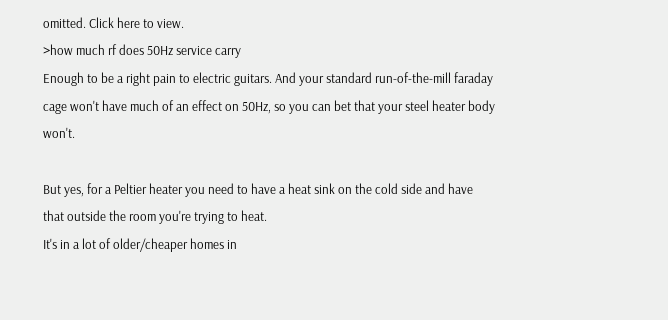omitted. Click here to view.
>how much rf does 50Hz service carry
Enough to be a right pain to electric guitars. And your standard run-of-the-mill faraday cage won't have much of an effect on 50Hz, so you can bet that your steel heater body won't.

But yes, for a Peltier heater you need to have a heat sink on the cold side and have that outside the room you're trying to heat.
It's in a lot of older/cheaper homes in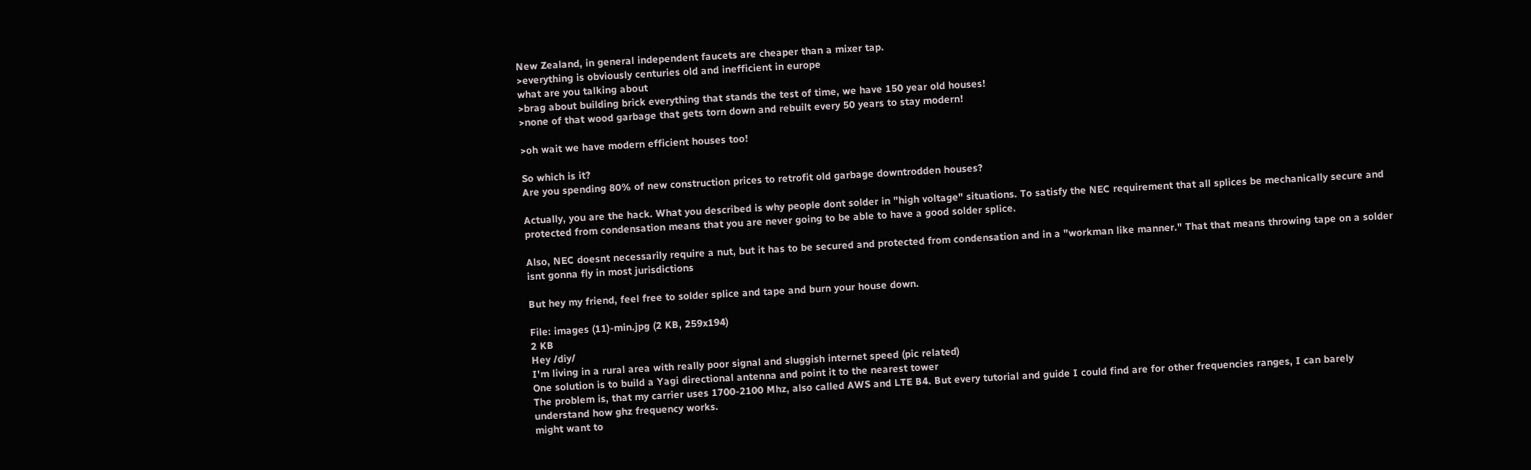New Zealand, in general independent faucets are cheaper than a mixer tap.
>everything is obviously centuries old and inefficient in europe
what are you talking about
>brag about building brick everything that stands the test of time, we have 150 year old houses!
>none of that wood garbage that gets torn down and rebuilt every 50 years to stay modern!

>oh wait we have modern efficient houses too!

So which is it?
Are you spending 80% of new construction prices to retrofit old garbage downtrodden houses?

Actually, you are the hack. What you described is why people dont solder in "high voltage" situations. To satisfy the NEC requirement that all splices be mechanically secure and protected from condensation means that you are never going to be able to have a good solder splice.

Also, NEC doesnt necessarily require a nut, but it has to be secured and protected from condensation and in a "workman like manner." That that means throwing tape on a solder isnt gonna fly in most jurisdictions

But hey my friend, feel free to solder splice and tape and burn your house down.

File: images (11)-min.jpg (2 KB, 259x194)
2 KB
Hey /diy/
I'm living in a rural area with really poor signal and sluggish internet speed (pic related)
One solution is to build a Yagi directional antenna and point it to the nearest tower
The problem is, that my carrier uses 1700-2100 Mhz, also called AWS and LTE B4. But every tutorial and guide I could find are for other frequencies ranges, I can barely understand how ghz frequency works.
might want to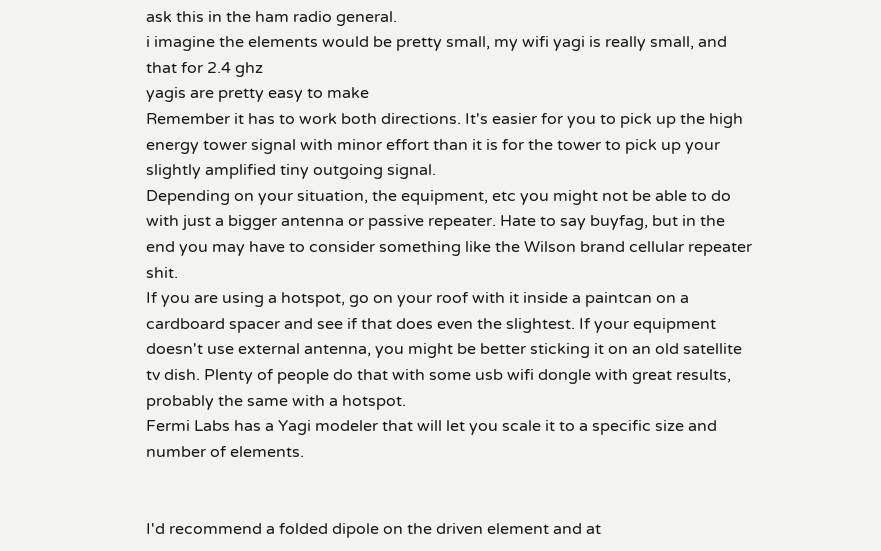ask this in the ham radio general.
i imagine the elements would be pretty small, my wifi yagi is really small, and that for 2.4 ghz
yagis are pretty easy to make
Remember it has to work both directions. It's easier for you to pick up the high energy tower signal with minor effort than it is for the tower to pick up your slightly amplified tiny outgoing signal.
Depending on your situation, the equipment, etc you might not be able to do with just a bigger antenna or passive repeater. Hate to say buyfag, but in the end you may have to consider something like the Wilson brand cellular repeater shit.
If you are using a hotspot, go on your roof with it inside a paintcan on a cardboard spacer and see if that does even the slightest. If your equipment doesn't use external antenna, you might be better sticking it on an old satellite tv dish. Plenty of people do that with some usb wifi dongle with great results, probably the same with a hotspot.
Fermi Labs has a Yagi modeler that will let you scale it to a specific size and number of elements.


I'd recommend a folded dipole on the driven element and at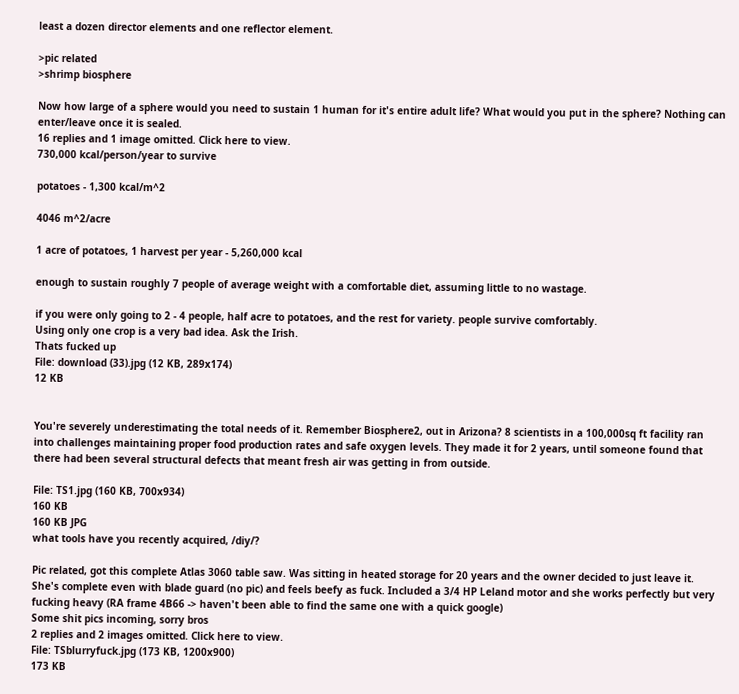least a dozen director elements and one reflector element.

>pic related
>shrimp biosphere

Now how large of a sphere would you need to sustain 1 human for it's entire adult life? What would you put in the sphere? Nothing can enter/leave once it is sealed.
16 replies and 1 image omitted. Click here to view.
730,000 kcal/person/year to survive

potatoes - 1,300 kcal/m^2

4046 m^2/acre

1 acre of potatoes, 1 harvest per year - 5,260,000 kcal

enough to sustain roughly 7 people of average weight with a comfortable diet, assuming little to no wastage.

if you were only going to 2 - 4 people, half acre to potatoes, and the rest for variety. people survive comfortably.
Using only one crop is a very bad idea. Ask the Irish.
Thats fucked up
File: download (33).jpg (12 KB, 289x174)
12 KB


You're severely underestimating the total needs of it. Remember Biosphere2, out in Arizona? 8 scientists in a 100,000sq ft facility ran into challenges maintaining proper food production rates and safe oxygen levels. They made it for 2 years, until someone found that there had been several structural defects that meant fresh air was getting in from outside.

File: TS1.jpg (160 KB, 700x934)
160 KB
160 KB JPG
what tools have you recently acquired, /diy/?

Pic related, got this complete Atlas 3060 table saw. Was sitting in heated storage for 20 years and the owner decided to just leave it. She's complete even with blade guard (no pic) and feels beefy as fuck. Included a 3/4 HP Leland motor and she works perfectly but very fucking heavy (RA frame 4B66 -> haven't been able to find the same one with a quick google)
Some shit pics incoming, sorry bros
2 replies and 2 images omitted. Click here to view.
File: TSblurryfuck.jpg (173 KB, 1200x900)
173 KB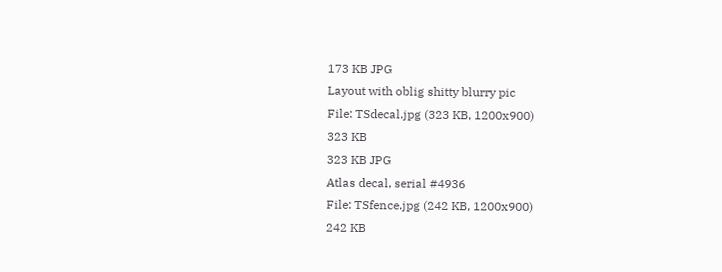173 KB JPG
Layout with oblig shitty blurry pic
File: TSdecal.jpg (323 KB, 1200x900)
323 KB
323 KB JPG
Atlas decal, serial #4936
File: TSfence.jpg (242 KB, 1200x900)
242 KB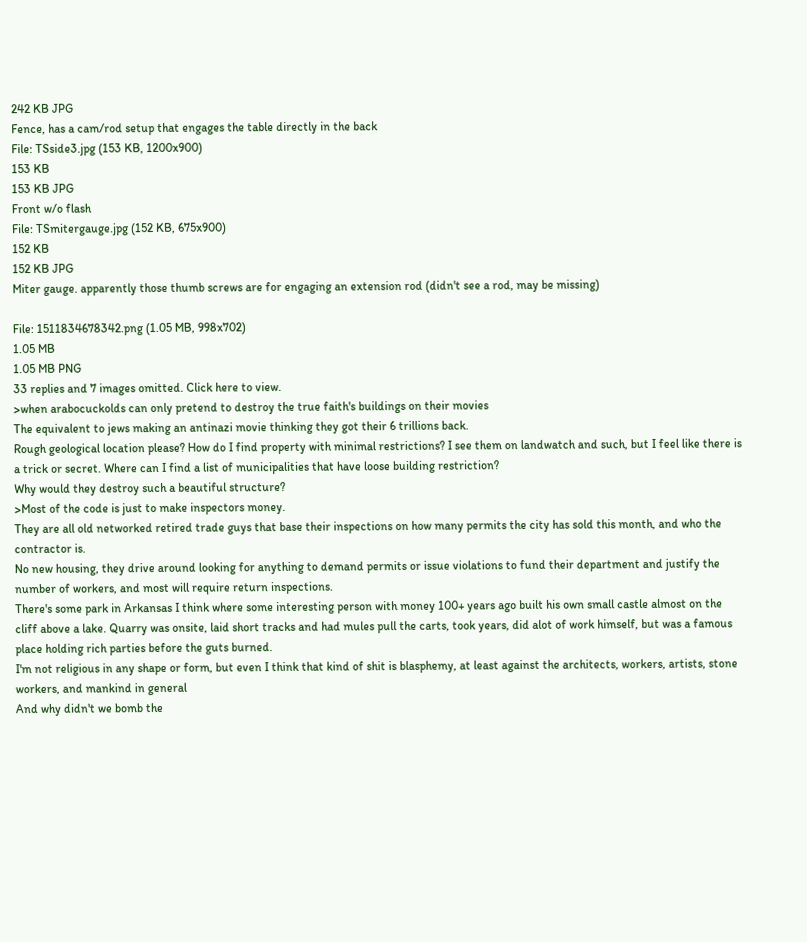242 KB JPG
Fence, has a cam/rod setup that engages the table directly in the back
File: TSside3.jpg (153 KB, 1200x900)
153 KB
153 KB JPG
Front w/o flash
File: TSmitergauge.jpg (152 KB, 675x900)
152 KB
152 KB JPG
Miter gauge. apparently those thumb screws are for engaging an extension rod (didn't see a rod, may be missing)

File: 1511834678342.png (1.05 MB, 998x702)
1.05 MB
1.05 MB PNG
33 replies and 7 images omitted. Click here to view.
>when arabocuckolds can only pretend to destroy the true faith's buildings on their movies
The equivalent to jews making an antinazi movie thinking they got their 6 trillions back.
Rough geological location please? How do I find property with minimal restrictions? I see them on landwatch and such, but I feel like there is a trick or secret. Where can I find a list of municipalities that have loose building restriction?
Why would they destroy such a beautiful structure?
>Most of the code is just to make inspectors money.
They are all old networked retired trade guys that base their inspections on how many permits the city has sold this month, and who the contractor is.
No new housing, they drive around looking for anything to demand permits or issue violations to fund their department and justify the number of workers, and most will require return inspections.
There's some park in Arkansas I think where some interesting person with money 100+ years ago built his own small castle almost on the cliff above a lake. Quarry was onsite, laid short tracks and had mules pull the carts, took years, did alot of work himself, but was a famous place holding rich parties before the guts burned.
I'm not religious in any shape or form, but even I think that kind of shit is blasphemy, at least against the architects, workers, artists, stone workers, and mankind in general
And why didn't we bomb the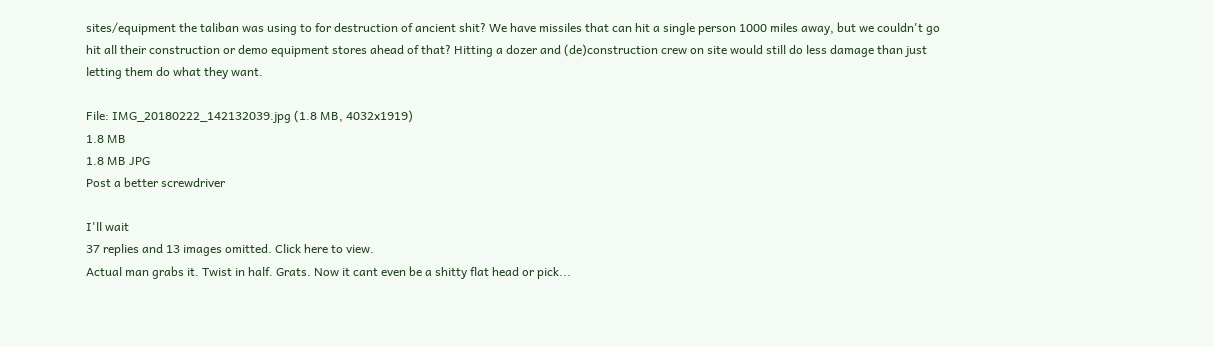sites/equipment the taliban was using to for destruction of ancient shit? We have missiles that can hit a single person 1000 miles away, but we couldn't go hit all their construction or demo equipment stores ahead of that? Hitting a dozer and (de)construction crew on site would still do less damage than just letting them do what they want.

File: IMG_20180222_142132039.jpg (1.8 MB, 4032x1919)
1.8 MB
1.8 MB JPG
Post a better screwdriver

I'll wait
37 replies and 13 images omitted. Click here to view.
Actual man grabs it. Twist in half. Grats. Now it cant even be a shitty flat head or pick...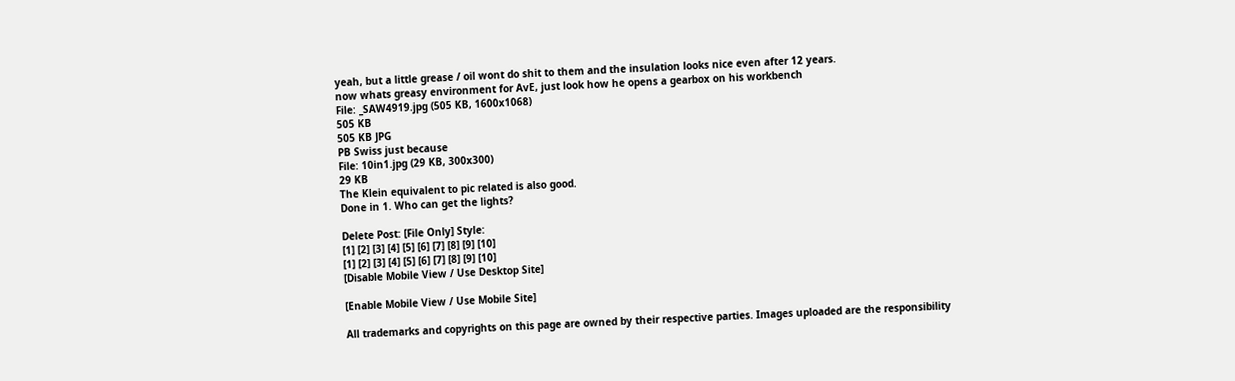yeah, but a little grease / oil wont do shit to them and the insulation looks nice even after 12 years.
now whats greasy environment for AvE, just look how he opens a gearbox on his workbench
File: _SAW4919.jpg (505 KB, 1600x1068)
505 KB
505 KB JPG
PB Swiss just because
File: 10in1.jpg (29 KB, 300x300)
29 KB
The Klein equivalent to pic related is also good.
Done in 1. Who can get the lights?

Delete Post: [File Only] Style:
[1] [2] [3] [4] [5] [6] [7] [8] [9] [10]
[1] [2] [3] [4] [5] [6] [7] [8] [9] [10]
[Disable Mobile View / Use Desktop Site]

[Enable Mobile View / Use Mobile Site]

All trademarks and copyrights on this page are owned by their respective parties. Images uploaded are the responsibility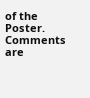of the Poster. Comments are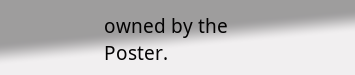owned by the Poster.